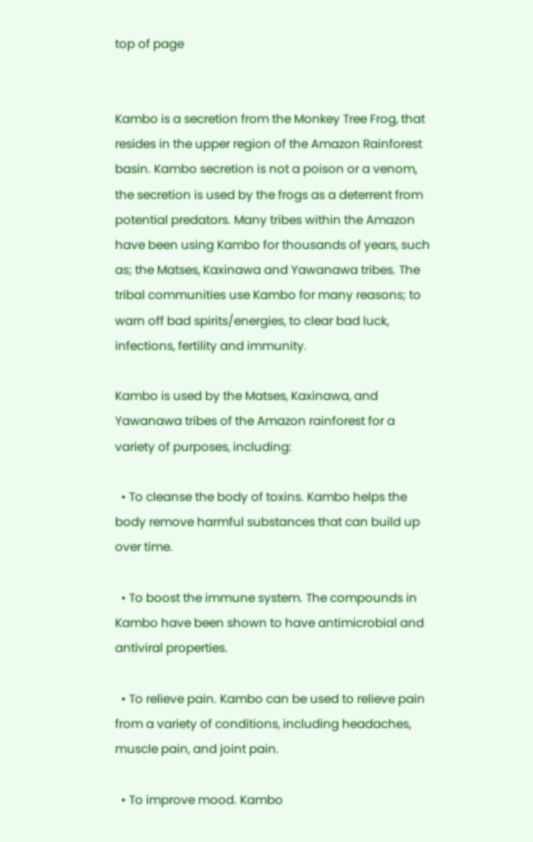top of page


Kambo is a secretion from the Monkey Tree Frog, that resides in the upper region of the Amazon Rainforest basin. Kambo secretion is not a poison or a venom, the secretion is used by the frogs as a deterrent from potential predators. Many tribes within the Amazon have been using Kambo for thousands of years, such as; the Matses, Kaxinawa and Yawanawa tribes. The tribal communities use Kambo for many reasons; to warn off bad spirits/energies, to clear bad luck, infections, fertility and immunity.

Kambo is used by the Matses, Kaxinawa, and Yawanawa tribes of the Amazon rainforest for a variety of purposes, including:

  • To cleanse the body of toxins. Kambo helps the body remove harmful substances that can build up over time.

  • To boost the immune system. The compounds in Kambo have been shown to have antimicrobial and antiviral properties.

  • To relieve pain. Kambo can be used to relieve pain from a variety of conditions, including headaches, muscle pain, and joint pain.

  • To improve mood. Kambo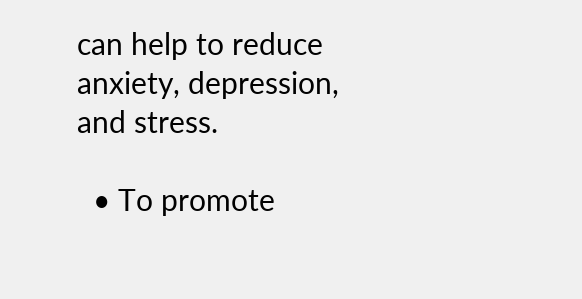can help to reduce anxiety, depression, and stress.

  • To promote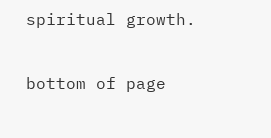spiritual growth.

bottom of page